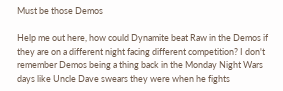Must be those Demos

Help me out here, how could Dynamite beat Raw in the Demos if they are on a different night facing different competition? I don't remember Demos being a thing back in the Monday Night Wars days like Uncle Dave swears they were when he fights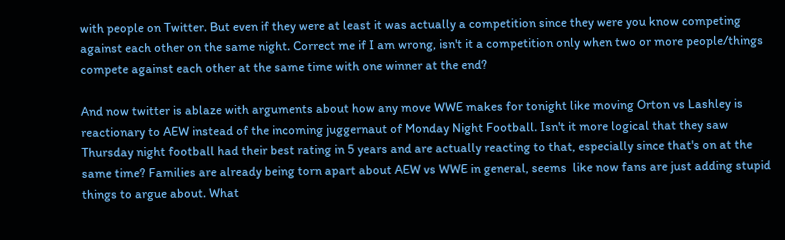with people on Twitter. But even if they were at least it was actually a competition since they were you know competing against each other on the same night. Correct me if I am wrong, isn't it a competition only when two or more people/things compete against each other at the same time with one winner at the end?

And now twitter is ablaze with arguments about how any move WWE makes for tonight like moving Orton vs Lashley is reactionary to AEW instead of the incoming juggernaut of Monday Night Football. Isn't it more logical that they saw Thursday night football had their best rating in 5 years and are actually reacting to that, especially since that's on at the same time? Families are already being torn apart about AEW vs WWE in general, seems  like now fans are just adding stupid things to argue about. What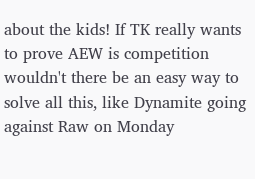about the kids! If TK really wants to prove AEW is competition wouldn't there be an easy way to solve all this, like Dynamite going against Raw on Monday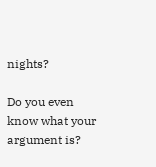nights?

Do you even know what your argument is?